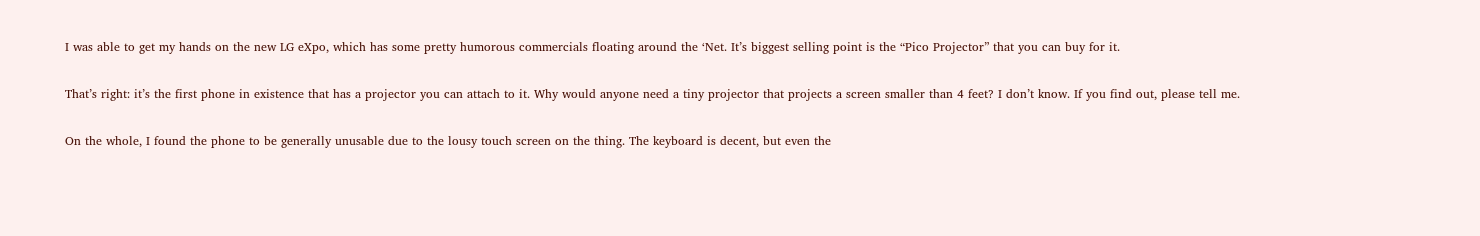I was able to get my hands on the new LG eXpo, which has some pretty humorous commercials floating around the ‘Net. It’s biggest selling point is the “Pico Projector” that you can buy for it.

That’s right: it’s the first phone in existence that has a projector you can attach to it. Why would anyone need a tiny projector that projects a screen smaller than 4 feet? I don’t know. If you find out, please tell me.

On the whole, I found the phone to be generally unusable due to the lousy touch screen on the thing. The keyboard is decent, but even the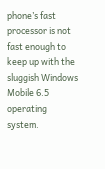phone’s fast processor is not fast enough to keep up with the sluggish Windows Mobile 6.5 operating system.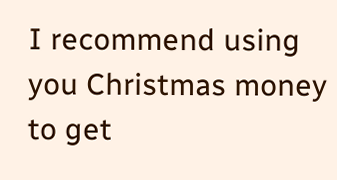I recommend using you Christmas money to get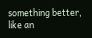something better, like an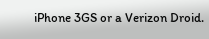iPhone 3GS or a Verizon Droid.